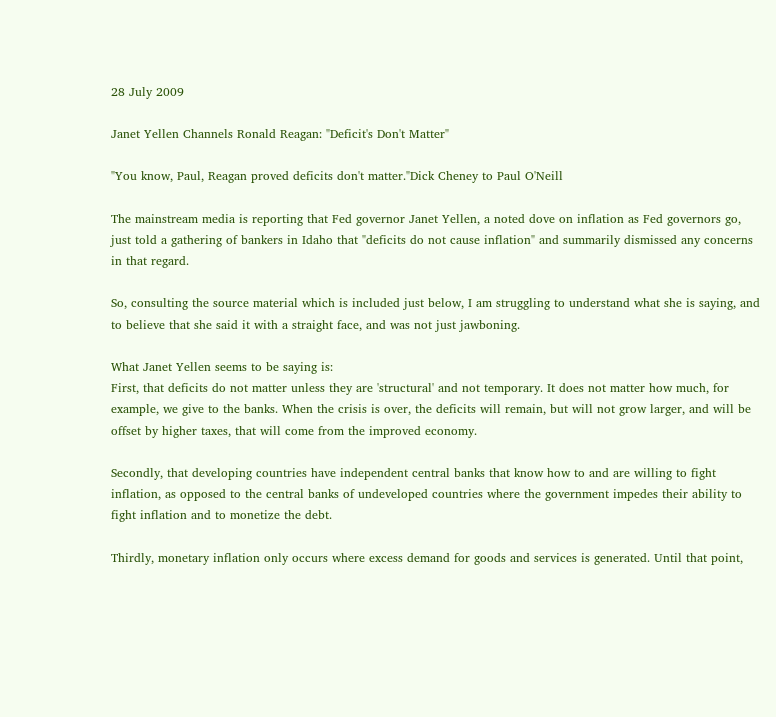28 July 2009

Janet Yellen Channels Ronald Reagan: "Deficit's Don't Matter"

"You know, Paul, Reagan proved deficits don't matter."Dick Cheney to Paul O'Neill

The mainstream media is reporting that Fed governor Janet Yellen, a noted dove on inflation as Fed governors go, just told a gathering of bankers in Idaho that "deficits do not cause inflation" and summarily dismissed any concerns in that regard.

So, consulting the source material which is included just below, I am struggling to understand what she is saying, and to believe that she said it with a straight face, and was not just jawboning.

What Janet Yellen seems to be saying is:
First, that deficits do not matter unless they are 'structural' and not temporary. It does not matter how much, for example, we give to the banks. When the crisis is over, the deficits will remain, but will not grow larger, and will be offset by higher taxes, that will come from the improved economy.

Secondly, that developing countries have independent central banks that know how to and are willing to fight inflation, as opposed to the central banks of undeveloped countries where the government impedes their ability to fight inflation and to monetize the debt.

Thirdly, monetary inflation only occurs where excess demand for goods and services is generated. Until that point,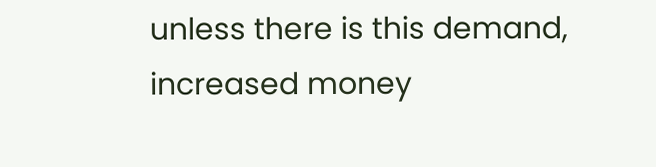unless there is this demand, increased money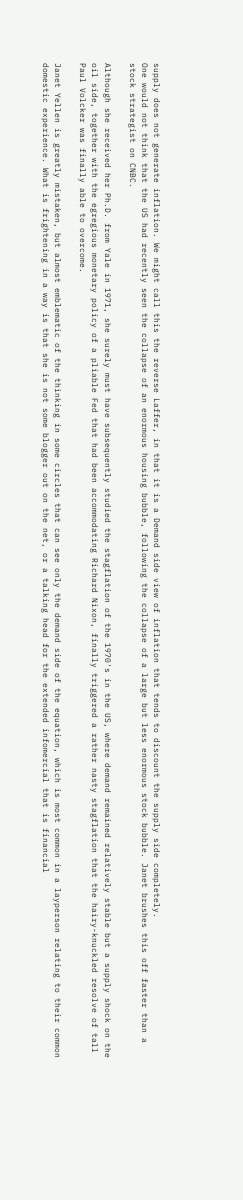supply does not generate inflation. We might call this the reverse Laffer, in that it is a Demand side view of inflation that tends to discount the supply side completely.
One would not think that the US had recently seen the collapse of an enormous housing bubble, following the collapse of a large but less enormous stock bubble. Janet brushes this off faster than a stock strategist on CNBC.

Although she received her Ph.D. from Yale in 1971, she surely must have subsequently studied the stagflation of the 1970's in the US, where demand remained relatively stable but a supply shock on the oil side, together with the egregious monetary policy of a pliable Fed that had been accommodating Richard Nixon, finally triggered a rather nasty stagflation that the hairy-knuckled resolve of tall Paul Volcker was finally able to overcome.

Janet Yellen is greatly mistaken, but almost emblematic of the thinking in some circles that can see only the demand side of the equation, which is most common in a layperson relating to their common domestic experience. What is frightening in a way is that she is not some blogger out on the net, or a talking head for the extended infomercial that is financial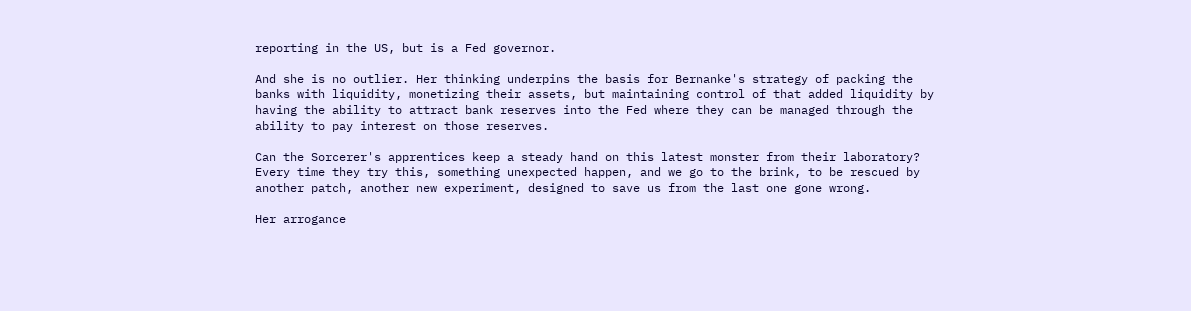reporting in the US, but is a Fed governor.

And she is no outlier. Her thinking underpins the basis for Bernanke's strategy of packing the banks with liquidity, monetizing their assets, but maintaining control of that added liquidity by having the ability to attract bank reserves into the Fed where they can be managed through the ability to pay interest on those reserves.

Can the Sorcerer's apprentices keep a steady hand on this latest monster from their laboratory? Every time they try this, something unexpected happen, and we go to the brink, to be rescued by another patch, another new experiment, designed to save us from the last one gone wrong.

Her arrogance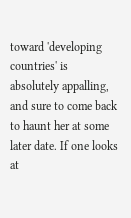toward 'developing countries' is absolutely appalling, and sure to come back to haunt her at some later date. If one looks at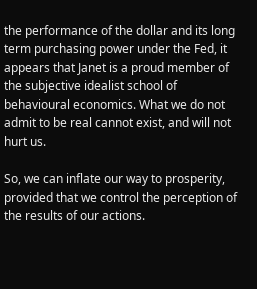the performance of the dollar and its long term purchasing power under the Fed, it appears that Janet is a proud member of the subjective idealist school of behavioural economics. What we do not admit to be real cannot exist, and will not hurt us.

So, we can inflate our way to prosperity, provided that we control the perception of the results of our actions.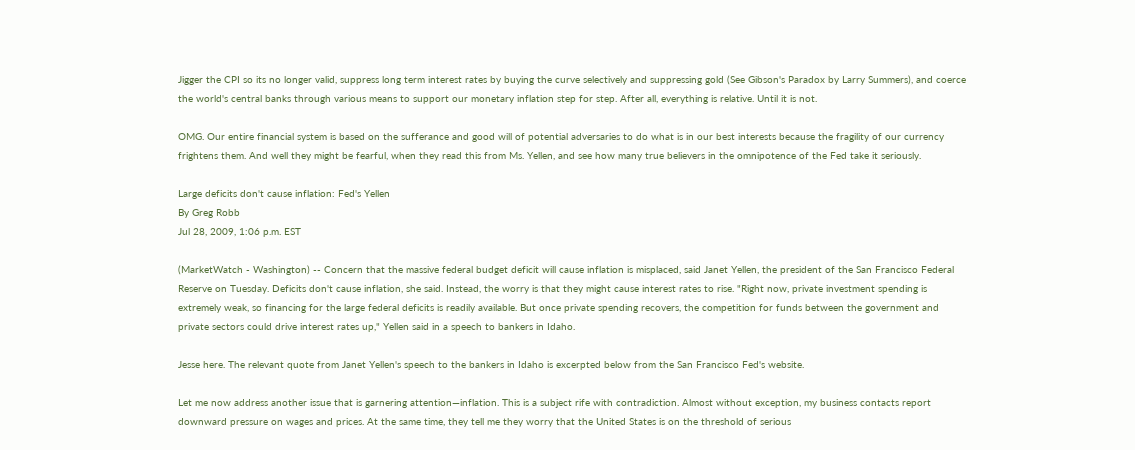Jigger the CPI so its no longer valid, suppress long term interest rates by buying the curve selectively and suppressing gold (See Gibson's Paradox by Larry Summers), and coerce the world's central banks through various means to support our monetary inflation step for step. After all, everything is relative. Until it is not.

OMG. Our entire financial system is based on the sufferance and good will of potential adversaries to do what is in our best interests because the fragility of our currency frightens them. And well they might be fearful, when they read this from Ms. Yellen, and see how many true believers in the omnipotence of the Fed take it seriously.

Large deficits don't cause inflation: Fed's Yellen
By Greg Robb
Jul 28, 2009, 1:06 p.m. EST

(MarketWatch - Washington) -- Concern that the massive federal budget deficit will cause inflation is misplaced, said Janet Yellen, the president of the San Francisco Federal Reserve on Tuesday. Deficits don't cause inflation, she said. Instead, the worry is that they might cause interest rates to rise. "Right now, private investment spending is extremely weak, so financing for the large federal deficits is readily available. But once private spending recovers, the competition for funds between the government and private sectors could drive interest rates up," Yellen said in a speech to bankers in Idaho.

Jesse here. The relevant quote from Janet Yellen's speech to the bankers in Idaho is excerpted below from the San Francisco Fed's website.

Let me now address another issue that is garnering attention—inflation. This is a subject rife with contradiction. Almost without exception, my business contacts report downward pressure on wages and prices. At the same time, they tell me they worry that the United States is on the threshold of serious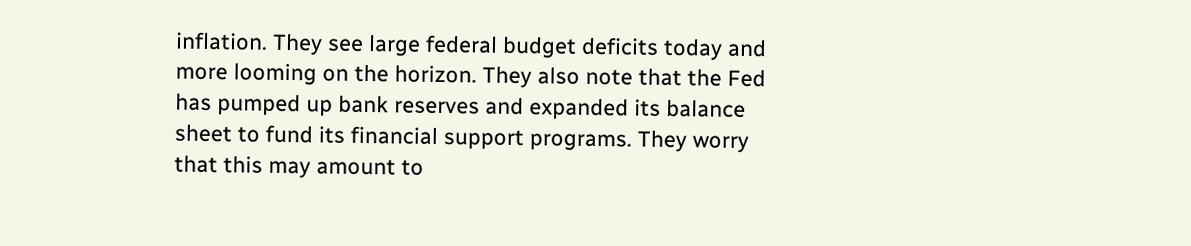inflation. They see large federal budget deficits today and more looming on the horizon. They also note that the Fed has pumped up bank reserves and expanded its balance sheet to fund its financial support programs. They worry that this may amount to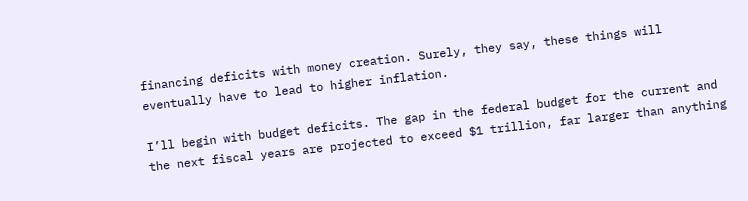financing deficits with money creation. Surely, they say, these things will eventually have to lead to higher inflation.

I’ll begin with budget deficits. The gap in the federal budget for the current and the next fiscal years are projected to exceed $1 trillion, far larger than anything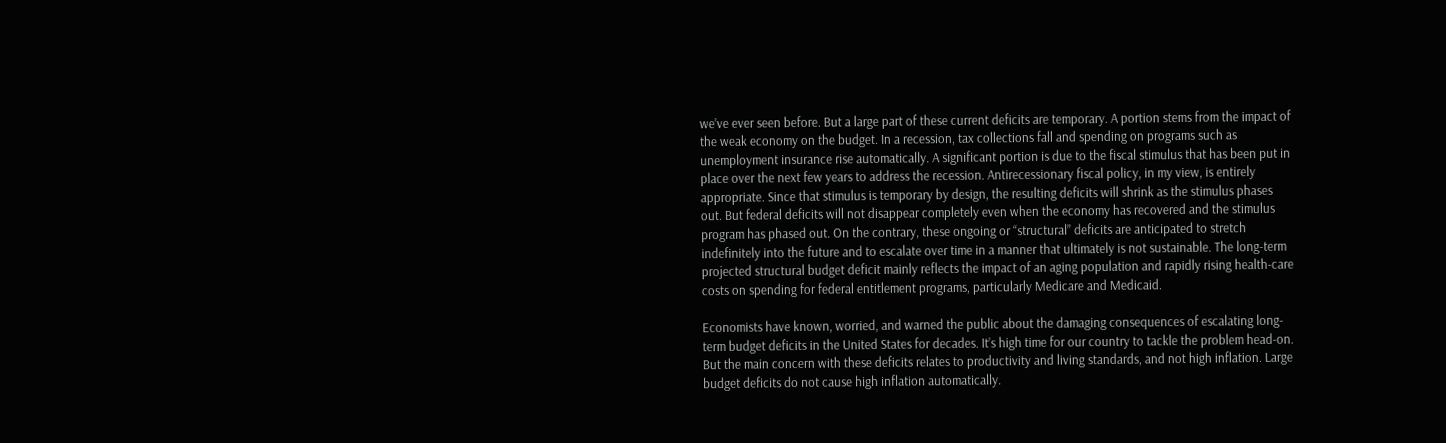we’ve ever seen before. But a large part of these current deficits are temporary. A portion stems from the impact of the weak economy on the budget. In a recession, tax collections fall and spending on programs such as unemployment insurance rise automatically. A significant portion is due to the fiscal stimulus that has been put in place over the next few years to address the recession. Antirecessionary fiscal policy, in my view, is entirely appropriate. Since that stimulus is temporary by design, the resulting deficits will shrink as the stimulus phases out. But federal deficits will not disappear completely even when the economy has recovered and the stimulus program has phased out. On the contrary, these ongoing or “structural” deficits are anticipated to stretch indefinitely into the future and to escalate over time in a manner that ultimately is not sustainable. The long-term projected structural budget deficit mainly reflects the impact of an aging population and rapidly rising health-care costs on spending for federal entitlement programs, particularly Medicare and Medicaid.

Economists have known, worried, and warned the public about the damaging consequences of escalating long-term budget deficits in the United States for decades. It’s high time for our country to tackle the problem head-on. But the main concern with these deficits relates to productivity and living standards, and not high inflation. Large budget deficits do not cause high inflation automatically.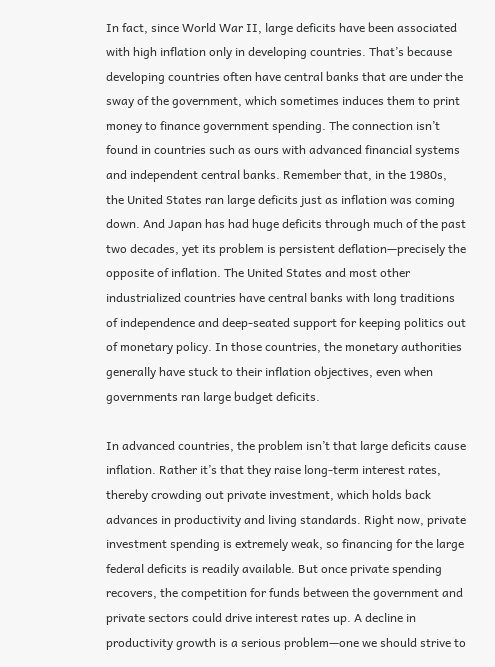In fact, since World War II, large deficits have been associated with high inflation only in developing countries. That’s because developing countries often have central banks that are under the sway of the government, which sometimes induces them to print money to finance government spending. The connection isn’t found in countries such as ours with advanced financial systems and independent central banks. Remember that, in the 1980s, the United States ran large deficits just as inflation was coming down. And Japan has had huge deficits through much of the past two decades, yet its problem is persistent deflation—precisely the opposite of inflation. The United States and most other industrialized countries have central banks with long traditions of independence and deep-seated support for keeping politics out of monetary policy. In those countries, the monetary authorities generally have stuck to their inflation objectives, even when governments ran large budget deficits.

In advanced countries, the problem isn’t that large deficits cause inflation. Rather it’s that they raise long-term interest rates, thereby crowding out private investment, which holds back advances in productivity and living standards. Right now, private investment spending is extremely weak, so financing for the large federal deficits is readily available. But once private spending recovers, the competition for funds between the government and private sectors could drive interest rates up. A decline in productivity growth is a serious problem—one we should strive to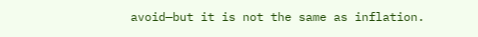avoid—but it is not the same as inflation.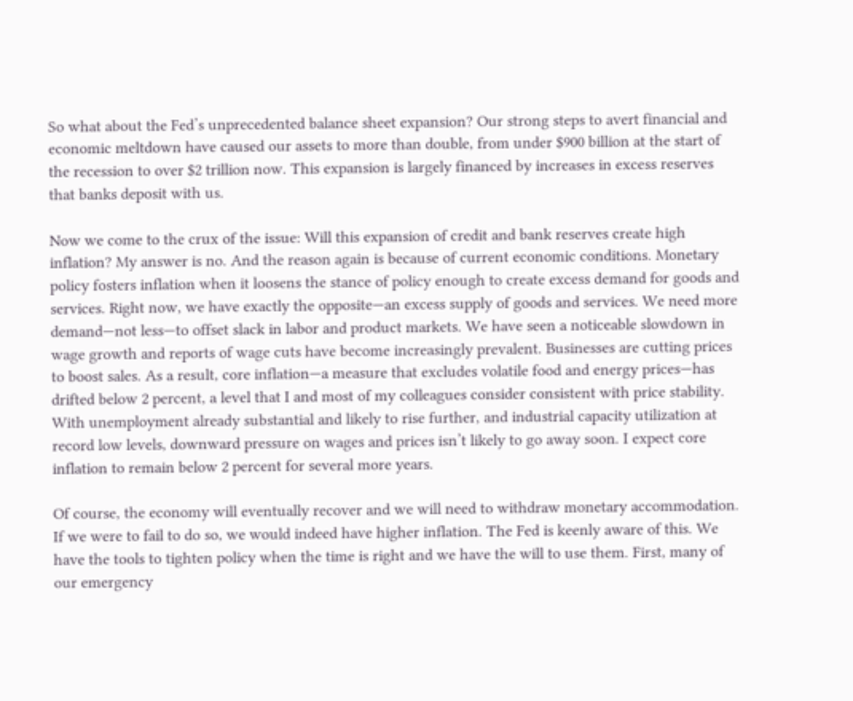So what about the Fed’s unprecedented balance sheet expansion? Our strong steps to avert financial and economic meltdown have caused our assets to more than double, from under $900 billion at the start of the recession to over $2 trillion now. This expansion is largely financed by increases in excess reserves that banks deposit with us.

Now we come to the crux of the issue: Will this expansion of credit and bank reserves create high inflation? My answer is no. And the reason again is because of current economic conditions. Monetary policy fosters inflation when it loosens the stance of policy enough to create excess demand for goods and services. Right now, we have exactly the opposite—an excess supply of goods and services. We need more demand—not less—to offset slack in labor and product markets. We have seen a noticeable slowdown in wage growth and reports of wage cuts have become increasingly prevalent. Businesses are cutting prices to boost sales. As a result, core inflation—a measure that excludes volatile food and energy prices—has drifted below 2 percent, a level that I and most of my colleagues consider consistent with price stability. With unemployment already substantial and likely to rise further, and industrial capacity utilization at record low levels, downward pressure on wages and prices isn’t likely to go away soon. I expect core inflation to remain below 2 percent for several more years.

Of course, the economy will eventually recover and we will need to withdraw monetary accommodation. If we were to fail to do so, we would indeed have higher inflation. The Fed is keenly aware of this. We have the tools to tighten policy when the time is right and we have the will to use them. First, many of our emergency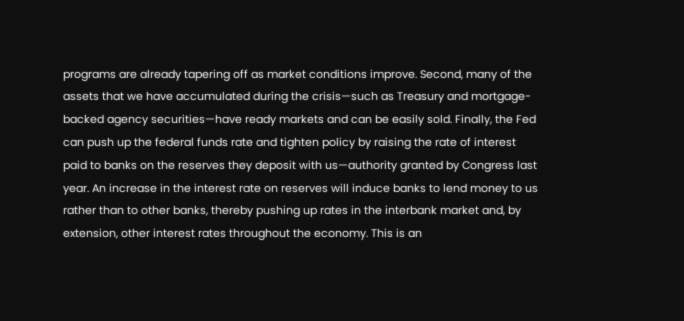programs are already tapering off as market conditions improve. Second, many of the assets that we have accumulated during the crisis—such as Treasury and mortgage-backed agency securities—have ready markets and can be easily sold. Finally, the Fed can push up the federal funds rate and tighten policy by raising the rate of interest paid to banks on the reserves they deposit with us—authority granted by Congress last year. An increase in the interest rate on reserves will induce banks to lend money to us rather than to other banks, thereby pushing up rates in the interbank market and, by extension, other interest rates throughout the economy. This is an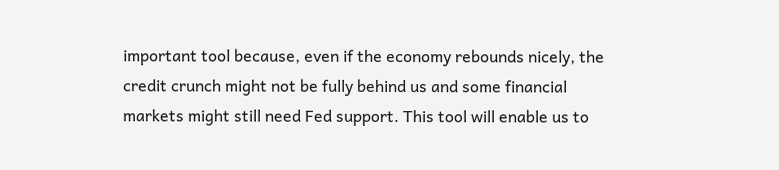important tool because, even if the economy rebounds nicely, the credit crunch might not be fully behind us and some financial markets might still need Fed support. This tool will enable us to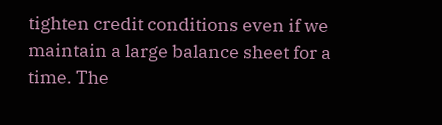tighten credit conditions even if we maintain a large balance sheet for a time. The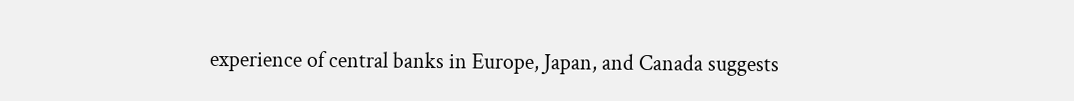experience of central banks in Europe, Japan, and Canada suggests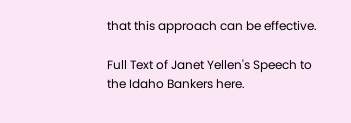that this approach can be effective.

Full Text of Janet Yellen's Speech to the Idaho Bankers here.